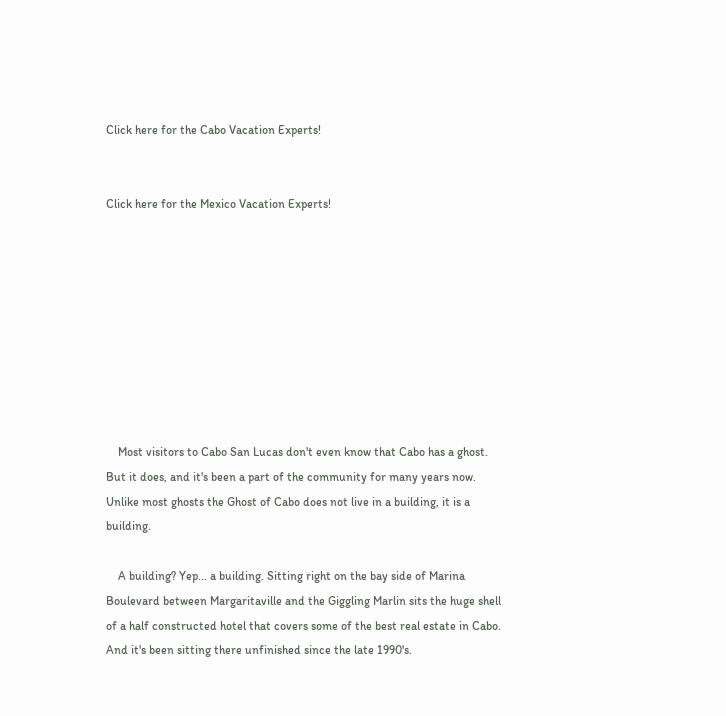Click here for the Cabo Vacation Experts!


Click here for the Mexico Vacation Experts!









    Most visitors to Cabo San Lucas don't even know that Cabo has a ghost. But it does, and it's been a part of the community for many years now. Unlike most ghosts the Ghost of Cabo does not live in a building, it is a building.

    A building? Yep... a building. Sitting right on the bay side of Marina Boulevard between Margaritaville and the Giggling Marlin sits the huge shell of a half constructed hotel that covers some of the best real estate in Cabo. And it's been sitting there unfinished since the late 1990's.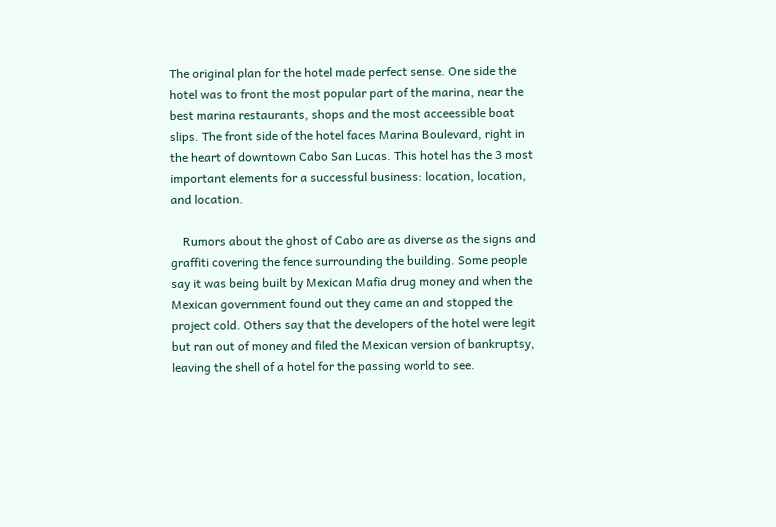The original plan for the hotel made perfect sense. One side the hotel was to front the most popular part of the marina, near the best marina restaurants, shops and the most acceessible boat slips. The front side of the hotel faces Marina Boulevard, right in the heart of downtown Cabo San Lucas. This hotel has the 3 most important elements for a successful business: location, location, and location.

    Rumors about the ghost of Cabo are as diverse as the signs and graffiti covering the fence surrounding the building. Some people say it was being built by Mexican Mafia drug money and when the Mexican government found out they came an and stopped the project cold. Others say that the developers of the hotel were legit but ran out of money and filed the Mexican version of bankruptsy, leaving the shell of a hotel for the passing world to see.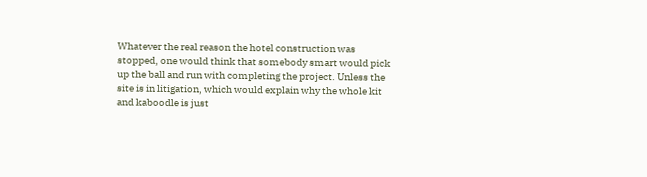Whatever the real reason the hotel construction was stopped, one would think that somebody smart would pick up the ball and run with completing the project. Unless the site is in litigation, which would explain why the whole kit and kaboodle is just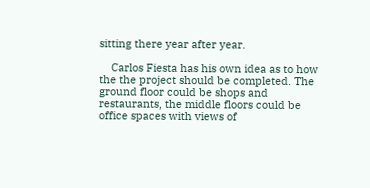sitting there year after year.

    Carlos Fiesta has his own idea as to how the the project should be completed. The ground floor could be shops and restaurants, the middle floors could be office spaces with views of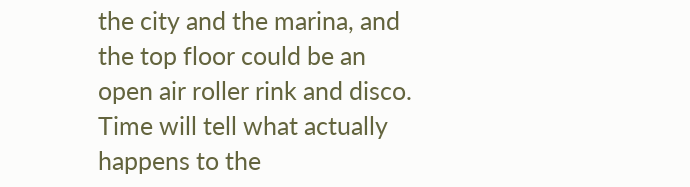the city and the marina, and the top floor could be an open air roller rink and disco. Time will tell what actually happens to the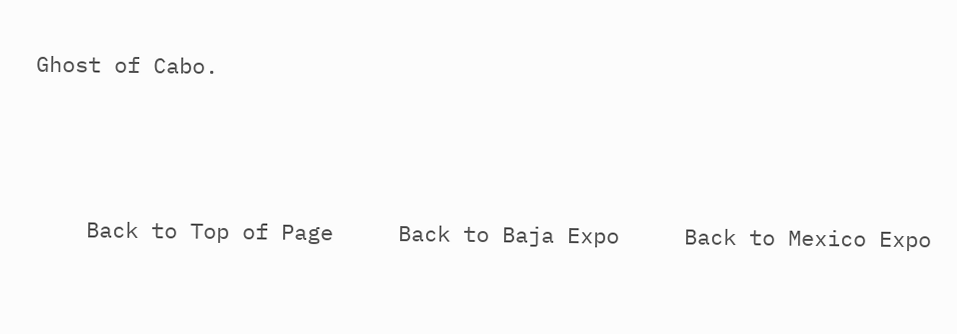Ghost of Cabo.




    Back to Top of Page     Back to Baja Expo     Back to Mexico Expo